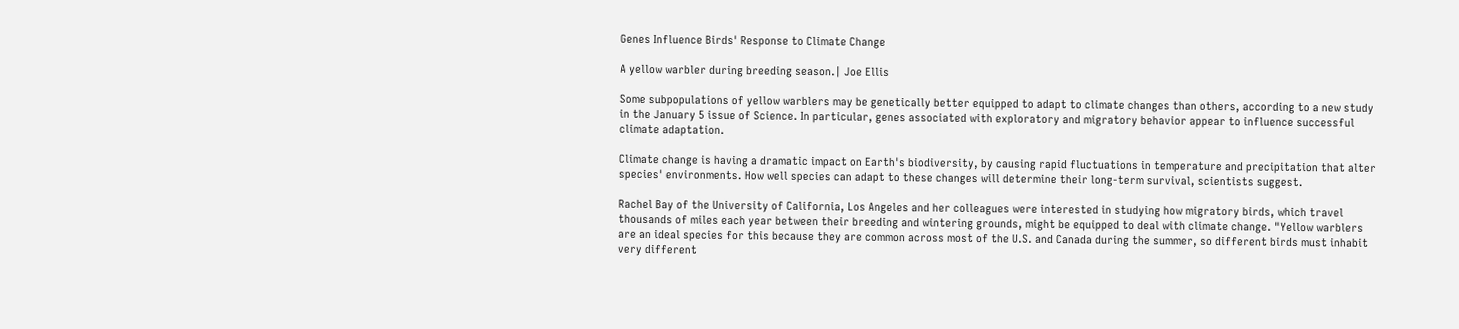Genes Influence Birds' Response to Climate Change

A yellow warbler during breeding season.| Joe Ellis

Some subpopulations of yellow warblers may be genetically better equipped to adapt to climate changes than others, according to a new study in the January 5 issue of Science. In particular, genes associated with exploratory and migratory behavior appear to influence successful climate adaptation.

Climate change is having a dramatic impact on Earth's biodiversity, by causing rapid fluctuations in temperature and precipitation that alter species' environments. How well species can adapt to these changes will determine their long-term survival, scientists suggest.

Rachel Bay of the University of California, Los Angeles and her colleagues were interested in studying how migratory birds, which travel thousands of miles each year between their breeding and wintering grounds, might be equipped to deal with climate change. "Yellow warblers are an ideal species for this because they are common across most of the U.S. and Canada during the summer, so different birds must inhabit very different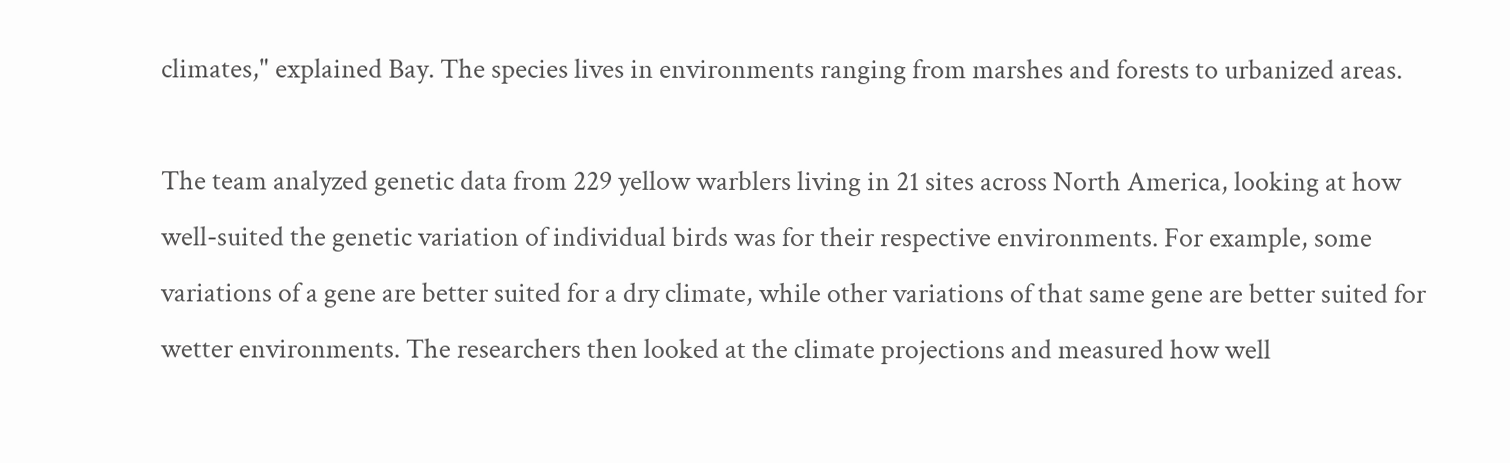climates," explained Bay. The species lives in environments ranging from marshes and forests to urbanized areas.

The team analyzed genetic data from 229 yellow warblers living in 21 sites across North America, looking at how well-suited the genetic variation of individual birds was for their respective environments. For example, some variations of a gene are better suited for a dry climate, while other variations of that same gene are better suited for wetter environments. The researchers then looked at the climate projections and measured how well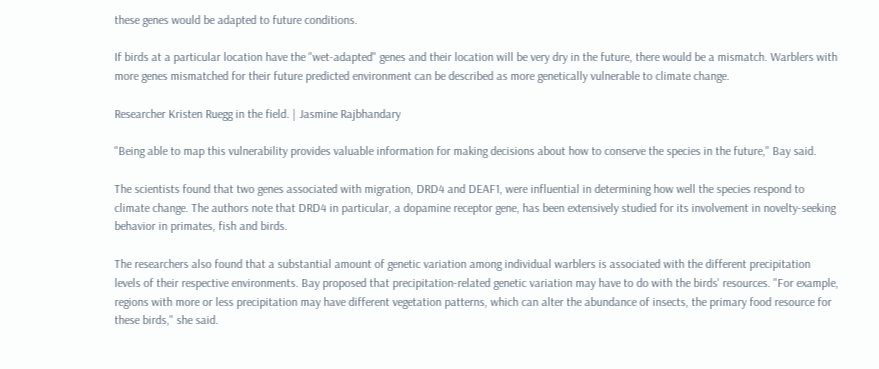these genes would be adapted to future conditions.

If birds at a particular location have the "wet-adapted" genes and their location will be very dry in the future, there would be a mismatch. Warblers with more genes mismatched for their future predicted environment can be described as more genetically vulnerable to climate change.

Researcher Kristen Ruegg in the field. | Jasmine Rajbhandary

"Being able to map this vulnerability provides valuable information for making decisions about how to conserve the species in the future," Bay said.

The scientists found that two genes associated with migration, DRD4 and DEAF1, were influential in determining how well the species respond to climate change. The authors note that DRD4 in particular, a dopamine receptor gene, has been extensively studied for its involvement in novelty-seeking behavior in primates, fish and birds.

The researchers also found that a substantial amount of genetic variation among individual warblers is associated with the different precipitation levels of their respective environments. Bay proposed that precipitation-related genetic variation may have to do with the birds' resources. "For example, regions with more or less precipitation may have different vegetation patterns, which can alter the abundance of insects, the primary food resource for these birds," she said.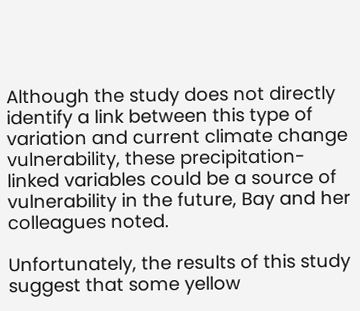Although the study does not directly identify a link between this type of variation and current climate change vulnerability, these precipitation-linked variables could be a source of vulnerability in the future, Bay and her colleagues noted.

Unfortunately, the results of this study suggest that some yellow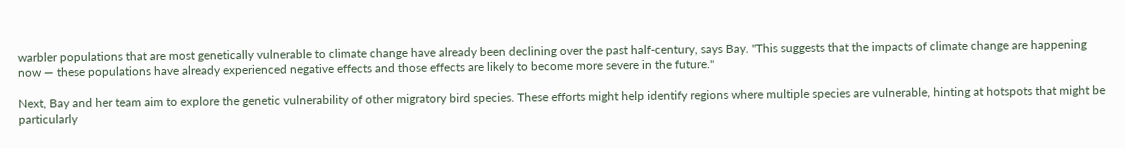warbler populations that are most genetically vulnerable to climate change have already been declining over the past half-century, says Bay. "This suggests that the impacts of climate change are happening now — these populations have already experienced negative effects and those effects are likely to become more severe in the future."

Next, Bay and her team aim to explore the genetic vulnerability of other migratory bird species. These efforts might help identify regions where multiple species are vulnerable, hinting at hotspots that might be particularly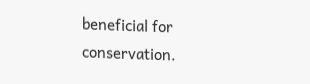beneficial for conservation.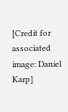[Credit for associated image: Daniel Karp]